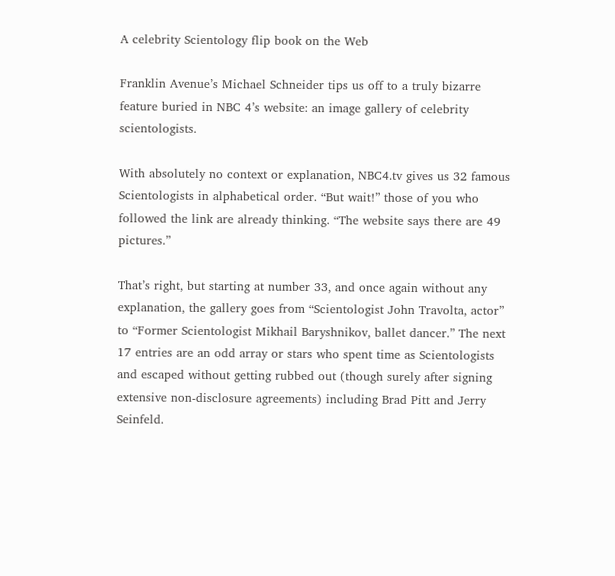A celebrity Scientology flip book on the Web

Franklin Avenue’s Michael Schneider tips us off to a truly bizarre feature buried in NBC 4’s website: an image gallery of celebrity scientologists.

With absolutely no context or explanation, NBC4.tv gives us 32 famous Scientologists in alphabetical order. “But wait!” those of you who followed the link are already thinking. “The website says there are 49 pictures.”

That’s right, but starting at number 33, and once again without any explanation, the gallery goes from “Scientologist John Travolta, actor” to “Former Scientologist Mikhail Baryshnikov, ballet dancer.” The next 17 entries are an odd array or stars who spent time as Scientologists and escaped without getting rubbed out (though surely after signing extensive non-disclosure agreements) including Brad Pitt and Jerry Seinfeld.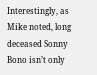Interestingly, as Mike noted, long deceased Sonny Bono isn’t only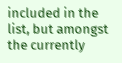included in the list, but amongst the currently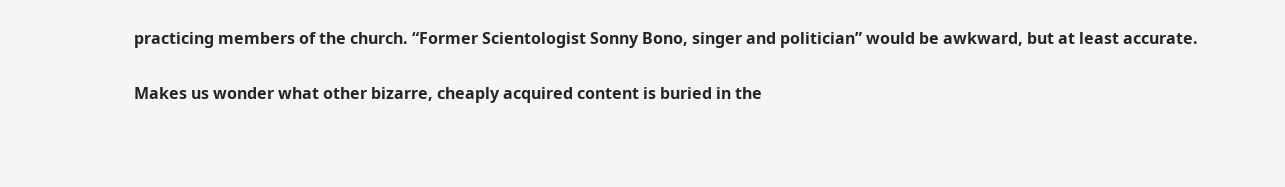practicing members of the church. “Former Scientologist Sonny Bono, singer and politician” would be awkward, but at least accurate.

Makes us wonder what other bizarre, cheaply acquired content is buried in the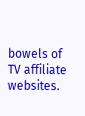bowels of TV affiliate websites.